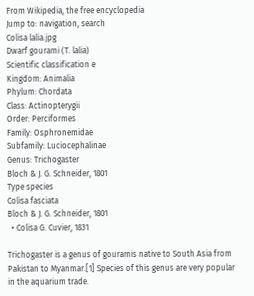From Wikipedia, the free encyclopedia
Jump to: navigation, search
Colisa lalia.jpg
Dwarf gourami (T. lalia)
Scientific classification e
Kingdom: Animalia
Phylum: Chordata
Class: Actinopterygii
Order: Perciformes
Family: Osphronemidae
Subfamily: Luciocephalinae
Genus: Trichogaster
Bloch & J. G. Schneider, 1801
Type species
Colisa fasciata
Bloch & J. G. Schneider, 1801
  • Colisa G. Cuvier, 1831

Trichogaster is a genus of gouramis native to South Asia from Pakistan to Myanmar.[1] Species of this genus are very popular in the aquarium trade.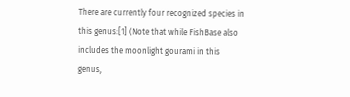There are currently four recognized species in this genus:[1] (Note that while FishBase also includes the moonlight gourami in this genus,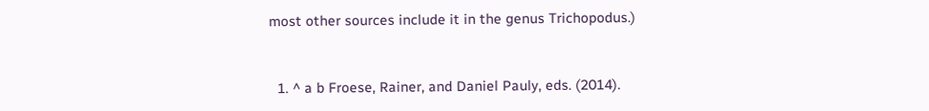most other sources include it in the genus Trichopodus.)


  1. ^ a b Froese, Rainer, and Daniel Pauly, eds. (2014).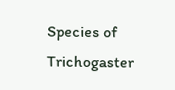Species of Trichogaster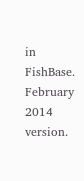in FishBase. February 2014 version.